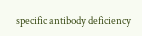specific antibody deficiency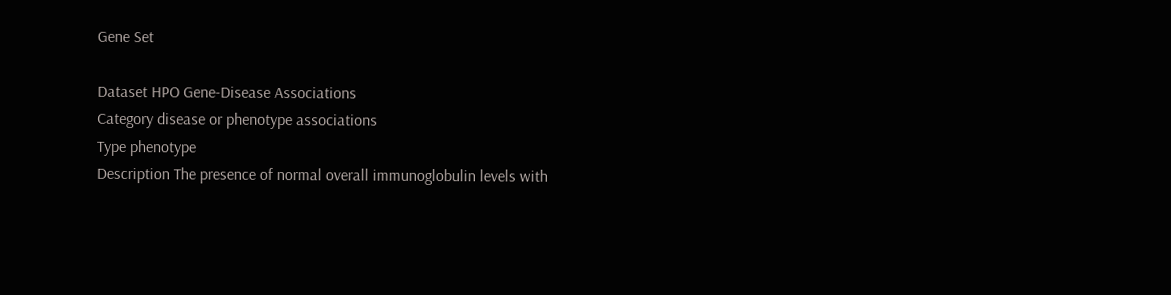Gene Set

Dataset HPO Gene-Disease Associations
Category disease or phenotype associations
Type phenotype
Description The presence of normal overall immunoglobulin levels with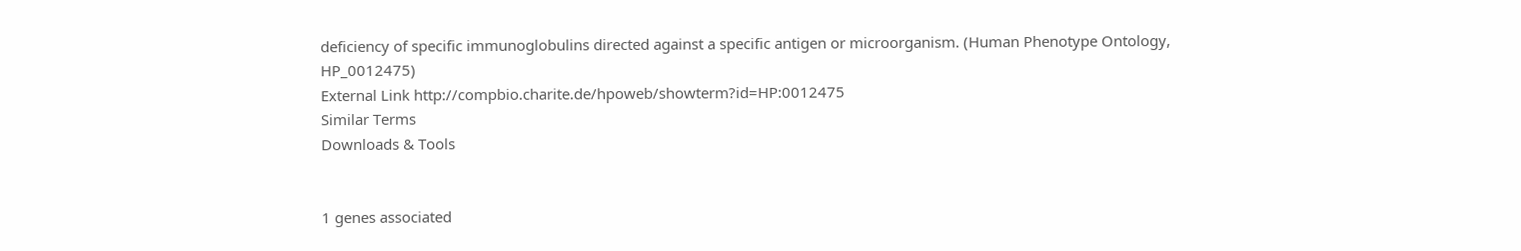deficiency of specific immunoglobulins directed against a specific antigen or microorganism. (Human Phenotype Ontology, HP_0012475)
External Link http://compbio.charite.de/hpoweb/showterm?id=HP:0012475
Similar Terms
Downloads & Tools


1 genes associated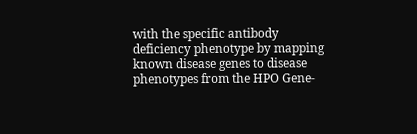with the specific antibody deficiency phenotype by mapping known disease genes to disease phenotypes from the HPO Gene-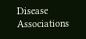Disease Associations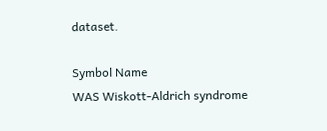dataset.

Symbol Name
WAS Wiskott-Aldrich syndrome